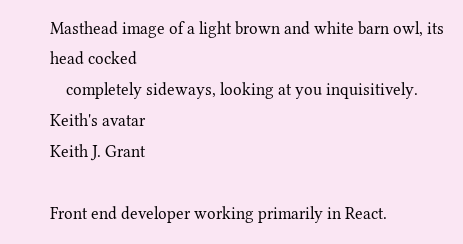Masthead image of a light brown and white barn owl, its head cocked
    completely sideways, looking at you inquisitively.
Keith's avatar
Keith J. Grant

Front end developer working primarily in React.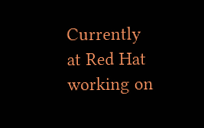Currently at Red Hat working on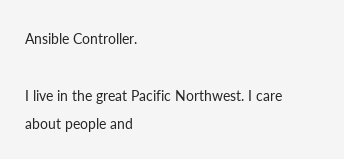Ansible Controller.

I live in the great Pacific Northwest. I care about people and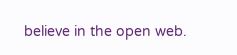believe in the open web.